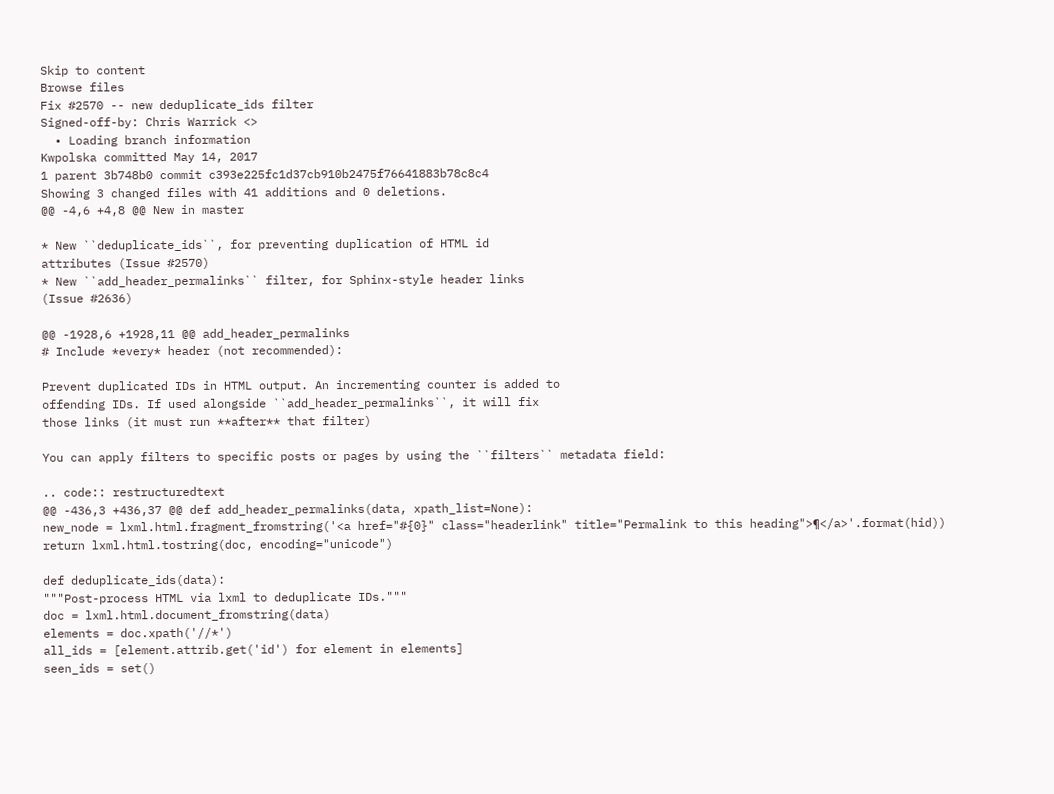Skip to content
Browse files
Fix #2570 -- new deduplicate_ids filter
Signed-off-by: Chris Warrick <>
  • Loading branch information
Kwpolska committed May 14, 2017
1 parent 3b748b0 commit c393e225fc1d37cb910b2475f76641883b78c8c4
Showing 3 changed files with 41 additions and 0 deletions.
@@ -4,6 +4,8 @@ New in master

* New ``deduplicate_ids``, for preventing duplication of HTML id
attributes (Issue #2570)
* New ``add_header_permalinks`` filter, for Sphinx-style header links
(Issue #2636)

@@ -1928,6 +1928,11 @@ add_header_permalinks
# Include *every* header (not recommended):

Prevent duplicated IDs in HTML output. An incrementing counter is added to
offending IDs. If used alongside ``add_header_permalinks``, it will fix
those links (it must run **after** that filter)

You can apply filters to specific posts or pages by using the ``filters`` metadata field:

.. code:: restructuredtext
@@ -436,3 +436,37 @@ def add_header_permalinks(data, xpath_list=None):
new_node = lxml.html.fragment_fromstring('<a href="#{0}" class="headerlink" title="Permalink to this heading">¶</a>'.format(hid))
return lxml.html.tostring(doc, encoding="unicode")

def deduplicate_ids(data):
"""Post-process HTML via lxml to deduplicate IDs."""
doc = lxml.html.document_fromstring(data)
elements = doc.xpath('//*')
all_ids = [element.attrib.get('id') for element in elements]
seen_ids = set()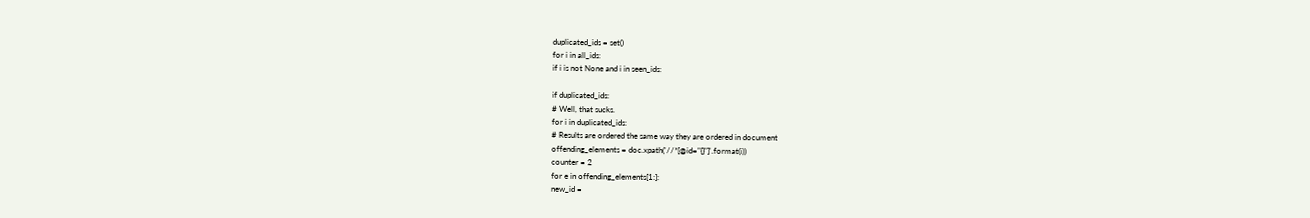duplicated_ids = set()
for i in all_ids:
if i is not None and i in seen_ids:

if duplicated_ids:
# Well, that sucks.
for i in duplicated_ids:
# Results are ordered the same way they are ordered in document
offending_elements = doc.xpath('//*[@id="{}"]'.format(i))
counter = 2
for e in offending_elements[1:]:
new_id =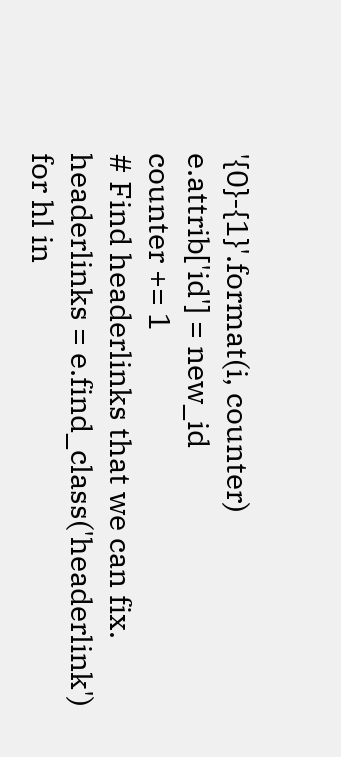'{0}-{1}'.format(i, counter)
e.attrib['id'] = new_id
counter += 1
# Find headerlinks that we can fix.
headerlinks = e.find_class('headerlink')
for hl in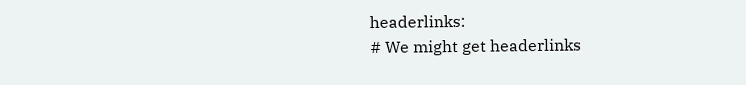headerlinks:
# We might get headerlinks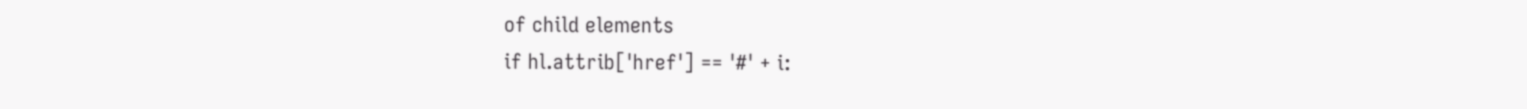of child elements
if hl.attrib['href'] == '#' + i: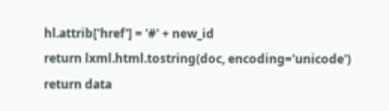hl.attrib['href'] = '#' + new_id
return lxml.html.tostring(doc, encoding='unicode')
return data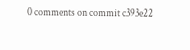0 comments on commit c393e22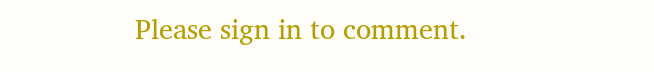Please sign in to comment.